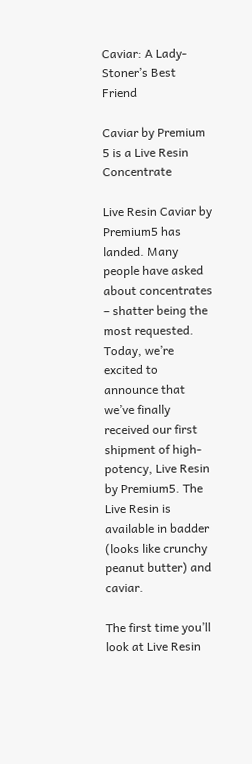Caviar: A Lady-Stoner’s Best Friend

Caviar by Premium 5 is a Live Resin Concentrate

Live Resin Caviar by Premium5 has landed. Many people have asked about concentrates – shatter being the most requested. Today, we’re excited to announce that we’ve finally received our first shipment of high-potency, Live Resin by Premium5. The Live Resin is available in badder (looks like crunchy peanut butter) and caviar.

The first time you’ll look at Live Resin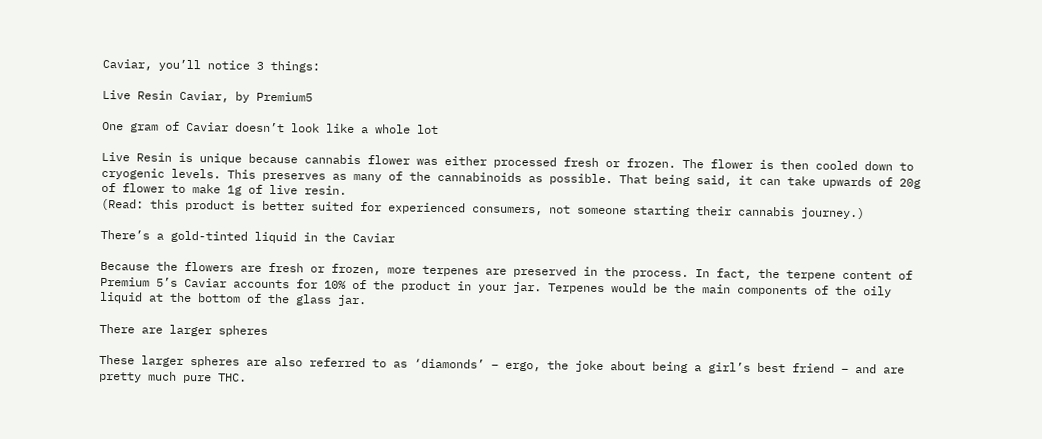Caviar, you’ll notice 3 things:

Live Resin Caviar, by Premium5

One gram of Caviar doesn’t look like a whole lot

Live Resin is unique because cannabis flower was either processed fresh or frozen. The flower is then cooled down to cryogenic levels. This preserves as many of the cannabinoids as possible. That being said, it can take upwards of 20g of flower to make 1g of live resin.
(Read: this product is better suited for experienced consumers, not someone starting their cannabis journey.)

There’s a gold-tinted liquid in the Caviar

Because the flowers are fresh or frozen, more terpenes are preserved in the process. In fact, the terpene content of Premium 5’s Caviar accounts for 10% of the product in your jar. Terpenes would be the main components of the oily liquid at the bottom of the glass jar.

There are larger spheres

These larger spheres are also referred to as ‘diamonds’ – ergo, the joke about being a girl’s best friend – and are pretty much pure THC.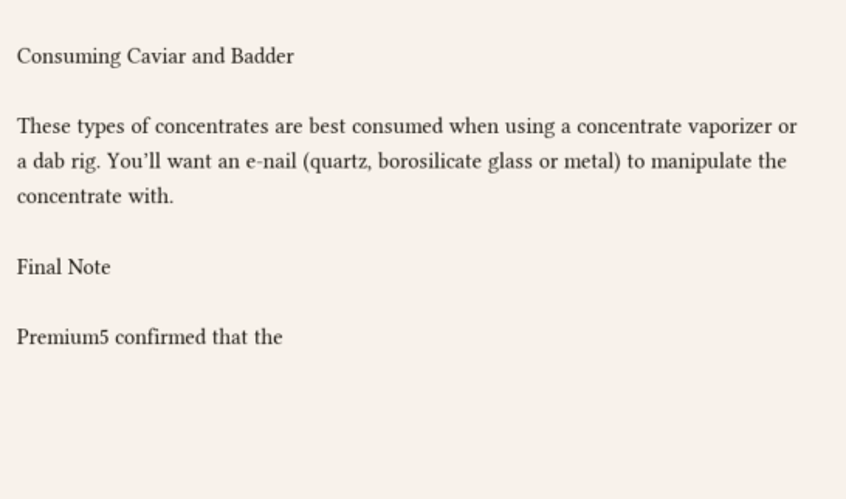Consuming Caviar and Badder

These types of concentrates are best consumed when using a concentrate vaporizer or a dab rig. You’ll want an e-nail (quartz, borosilicate glass or metal) to manipulate the concentrate with.

Final Note

Premium5 confirmed that the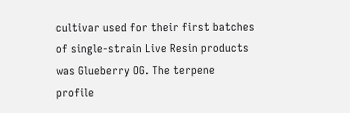cultivar used for their first batches of single-strain Live Resin products was Glueberry OG. The terpene profile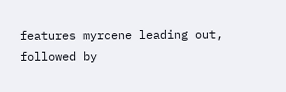features myrcene leading out, followed by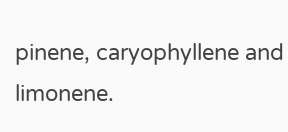pinene, caryophyllene and limonene.